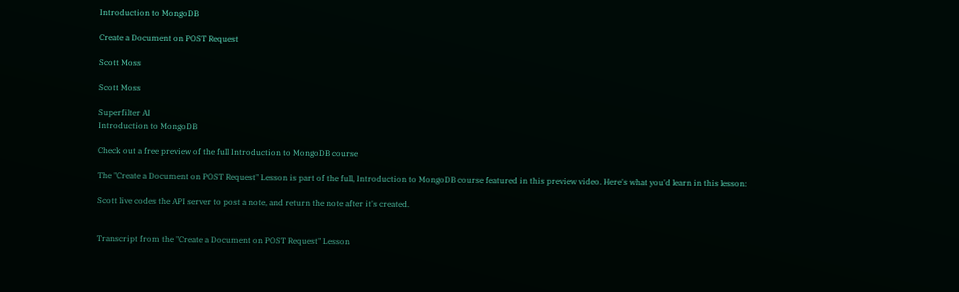Introduction to MongoDB

Create a Document on POST Request

Scott Moss

Scott Moss

Superfilter AI
Introduction to MongoDB

Check out a free preview of the full Introduction to MongoDB course

The "Create a Document on POST Request" Lesson is part of the full, Introduction to MongoDB course featured in this preview video. Here's what you'd learn in this lesson:

Scott live codes the API server to post a note, and return the note after it's created.


Transcript from the "Create a Document on POST Request" Lesson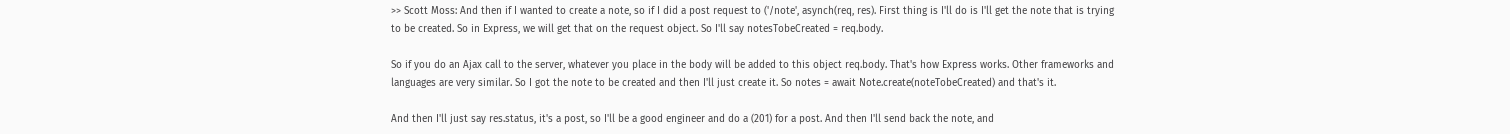>> Scott Moss: And then if I wanted to create a note, so if I did a post request to ('/note', asynch(req, res). First thing is I'll do is I'll get the note that is trying to be created. So in Express, we will get that on the request object. So I'll say notesTobeCreated = req.body.

So if you do an Ajax call to the server, whatever you place in the body will be added to this object req.body. That's how Express works. Other frameworks and languages are very similar. So I got the note to be created and then I'll just create it. So notes = await Note.create(noteTobeCreated) and that's it.

And then I'll just say res.status, it's a post, so I'll be a good engineer and do a (201) for a post. And then I'll send back the note, and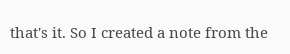that's it. So I created a note from the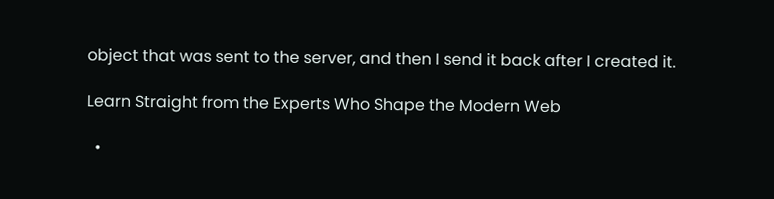object that was sent to the server, and then I send it back after I created it.

Learn Straight from the Experts Who Shape the Modern Web

  •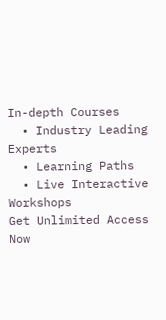In-depth Courses
  • Industry Leading Experts
  • Learning Paths
  • Live Interactive Workshops
Get Unlimited Access Now